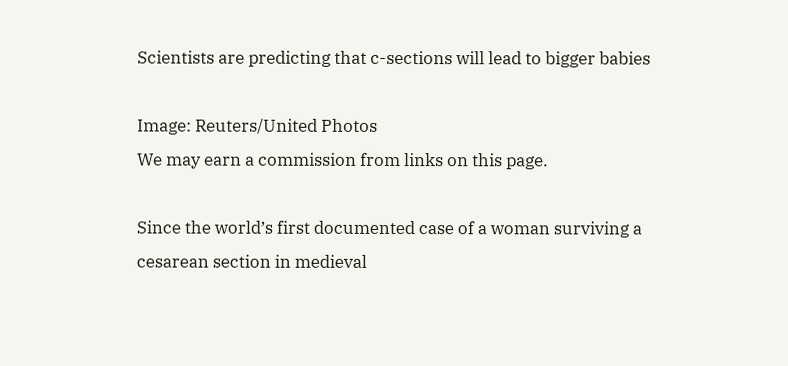Scientists are predicting that c-sections will lead to bigger babies

Image: Reuters/United Photos
We may earn a commission from links on this page.

Since the world’s first documented case of a woman surviving a cesarean section in medieval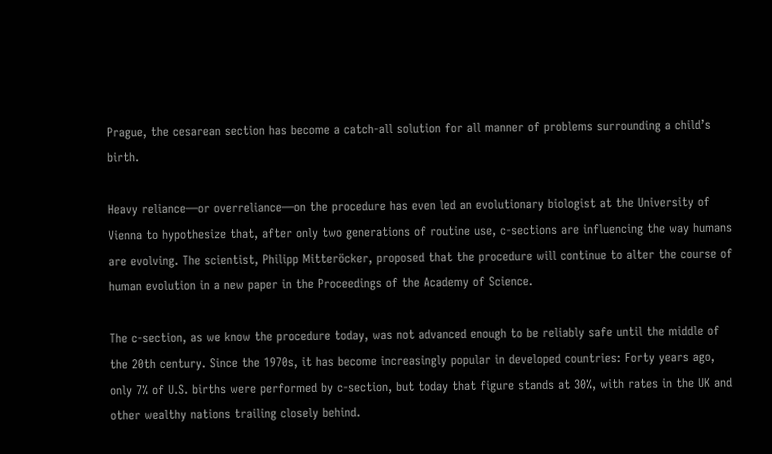Prague, the cesarean section has become a catch-all solution for all manner of problems surrounding a child’s birth.

Heavy reliance—or overreliance—on the procedure has even led an evolutionary biologist at the University of Vienna to hypothesize that, after only two generations of routine use, c-sections are influencing the way humans are evolving. The scientist, Philipp Mitteröcker, proposed that the procedure will continue to alter the course of human evolution in a new paper in the Proceedings of the Academy of Science.

The c-section, as we know the procedure today, was not advanced enough to be reliably safe until the middle of the 20th century. Since the 1970s, it has become increasingly popular in developed countries: Forty years ago, only 7% of U.S. births were performed by c-section, but today that figure stands at 30%, with rates in the UK and other wealthy nations trailing closely behind.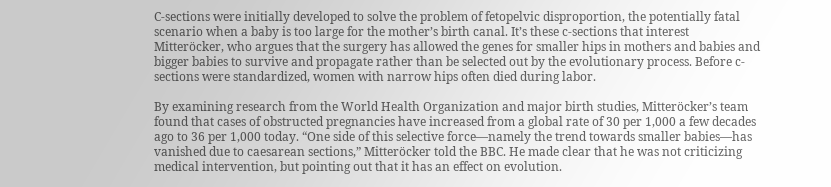C-sections were initially developed to solve the problem of fetopelvic disproportion, the potentially fatal scenario when a baby is too large for the mother’s birth canal. It’s these c-sections that interest Mitteröcker, who argues that the surgery has allowed the genes for smaller hips in mothers and babies and bigger babies to survive and propagate rather than be selected out by the evolutionary process. Before c-sections were standardized, women with narrow hips often died during labor.

By examining research from the World Health Organization and major birth studies, Mitteröcker’s team found that cases of obstructed pregnancies have increased from a global rate of 30 per 1,000 a few decades ago to 36 per 1,000 today. “One side of this selective force—namely the trend towards smaller babies—has vanished due to caesarean sections,” Mitteröcker told the BBC. He made clear that he was not criticizing medical intervention, but pointing out that it has an effect on evolution.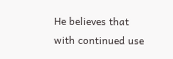He believes that with continued use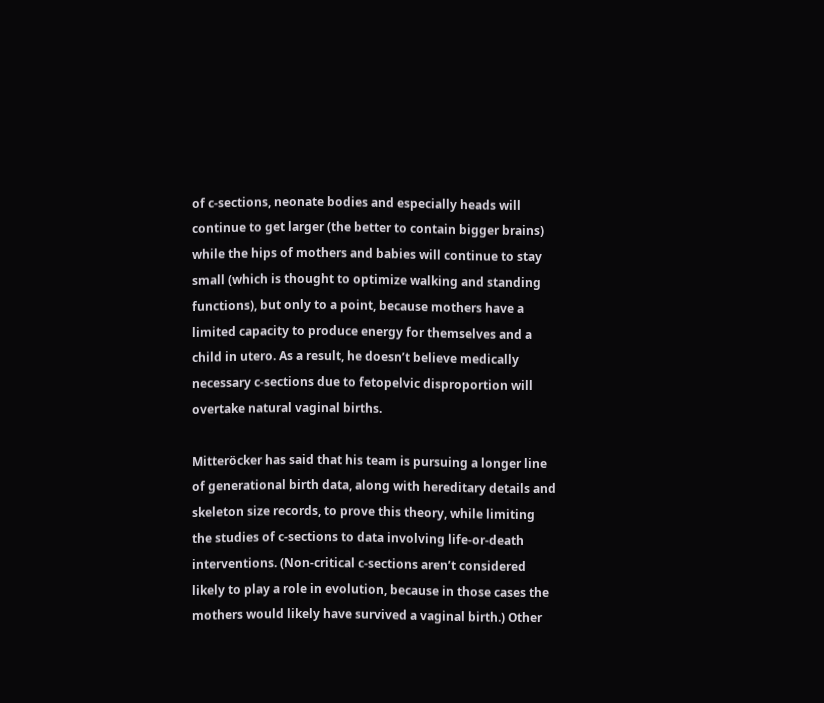of c-sections, neonate bodies and especially heads will continue to get larger (the better to contain bigger brains) while the hips of mothers and babies will continue to stay small (which is thought to optimize walking and standing functions), but only to a point, because mothers have a limited capacity to produce energy for themselves and a child in utero. As a result, he doesn’t believe medically necessary c-sections due to fetopelvic disproportion will overtake natural vaginal births.

Mitteröcker has said that his team is pursuing a longer line of generational birth data, along with hereditary details and skeleton size records, to prove this theory, while limiting the studies of c-sections to data involving life-or-death interventions. (Non-critical c-sections aren’t considered likely to play a role in evolution, because in those cases the mothers would likely have survived a vaginal birth.) Other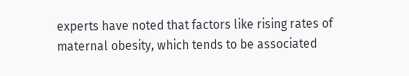experts have noted that factors like rising rates of  maternal obesity, which tends to be associated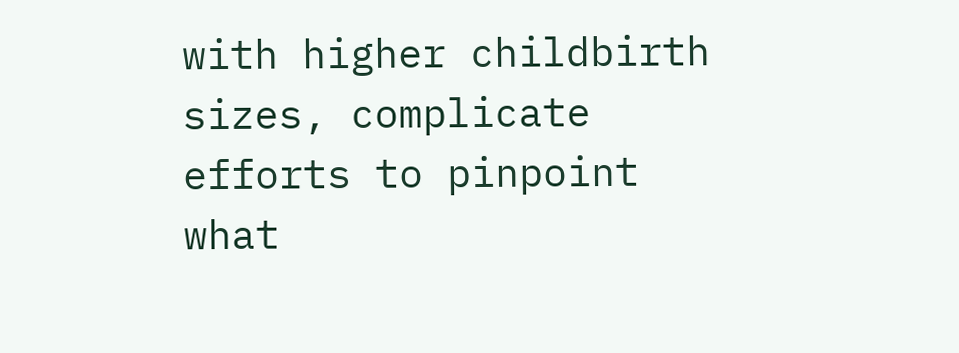with higher childbirth sizes, complicate efforts to pinpoint what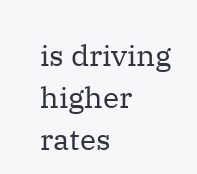is driving higher rates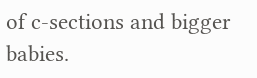of c-sections and bigger babies.